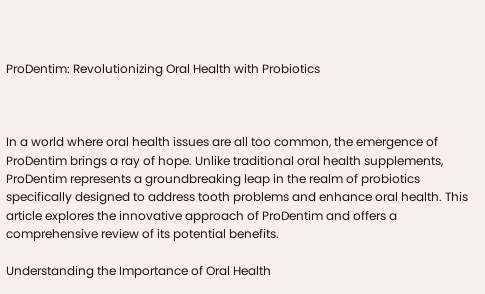ProDentim: Revolutionizing Oral Health with Probiotics



In a world where oral health issues are all too common, the emergence of ProDentim brings a ray of hope. Unlike traditional oral health supplements, ProDentim represents a groundbreaking leap in the realm of probiotics specifically designed to address tooth problems and enhance oral health. This article explores the innovative approach of ProDentim and offers a comprehensive review of its potential benefits.

Understanding the Importance of Oral Health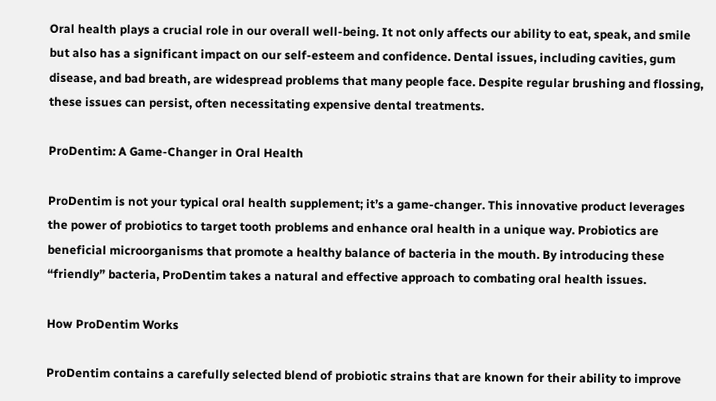Oral health plays a crucial role in our overall well-being. It not only affects our ability to eat, speak, and smile but also has a significant impact on our self-esteem and confidence. Dental issues, including cavities, gum disease, and bad breath, are widespread problems that many people face. Despite regular brushing and flossing, these issues can persist, often necessitating expensive dental treatments.

ProDentim: A Game-Changer in Oral Health

ProDentim is not your typical oral health supplement; it’s a game-changer. This innovative product leverages the power of probiotics to target tooth problems and enhance oral health in a unique way. Probiotics are beneficial microorganisms that promote a healthy balance of bacteria in the mouth. By introducing these “friendly” bacteria, ProDentim takes a natural and effective approach to combating oral health issues.

How ProDentim Works

ProDentim contains a carefully selected blend of probiotic strains that are known for their ability to improve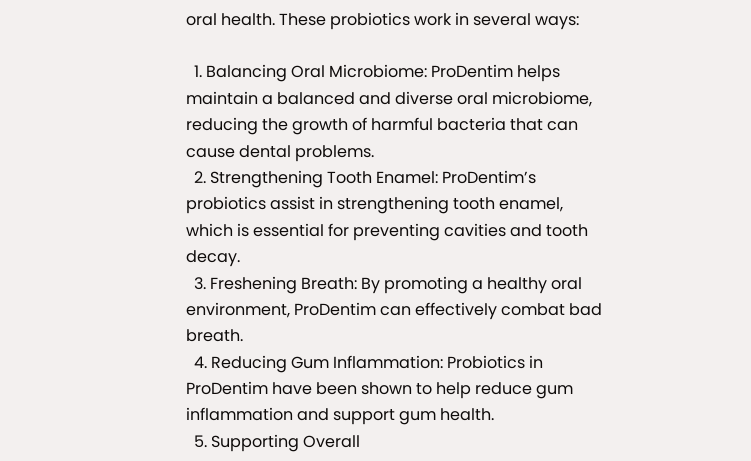oral health. These probiotics work in several ways:

  1. Balancing Oral Microbiome: ProDentim helps maintain a balanced and diverse oral microbiome, reducing the growth of harmful bacteria that can cause dental problems.
  2. Strengthening Tooth Enamel: ProDentim’s probiotics assist in strengthening tooth enamel, which is essential for preventing cavities and tooth decay.
  3. Freshening Breath: By promoting a healthy oral environment, ProDentim can effectively combat bad breath.
  4. Reducing Gum Inflammation: Probiotics in ProDentim have been shown to help reduce gum inflammation and support gum health.
  5. Supporting Overall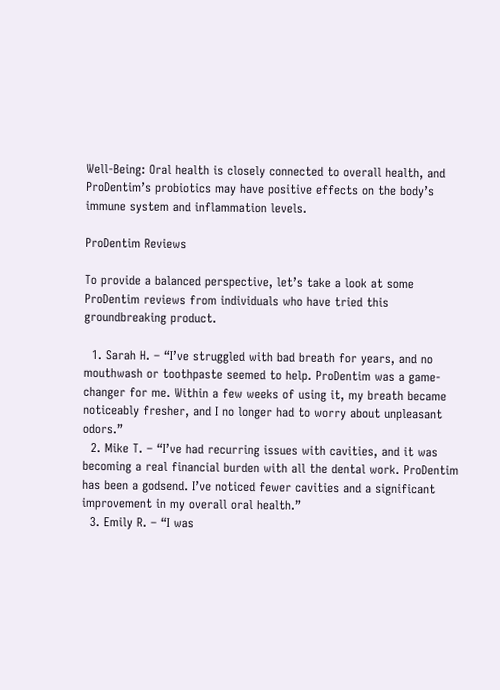Well-Being: Oral health is closely connected to overall health, and ProDentim’s probiotics may have positive effects on the body’s immune system and inflammation levels.

ProDentim Reviews

To provide a balanced perspective, let’s take a look at some ProDentim reviews from individuals who have tried this groundbreaking product.

  1. Sarah H. – “I’ve struggled with bad breath for years, and no mouthwash or toothpaste seemed to help. ProDentim was a game-changer for me. Within a few weeks of using it, my breath became noticeably fresher, and I no longer had to worry about unpleasant odors.”
  2. Mike T. – “I’ve had recurring issues with cavities, and it was becoming a real financial burden with all the dental work. ProDentim has been a godsend. I’ve noticed fewer cavities and a significant improvement in my overall oral health.”
  3. Emily R. – “I was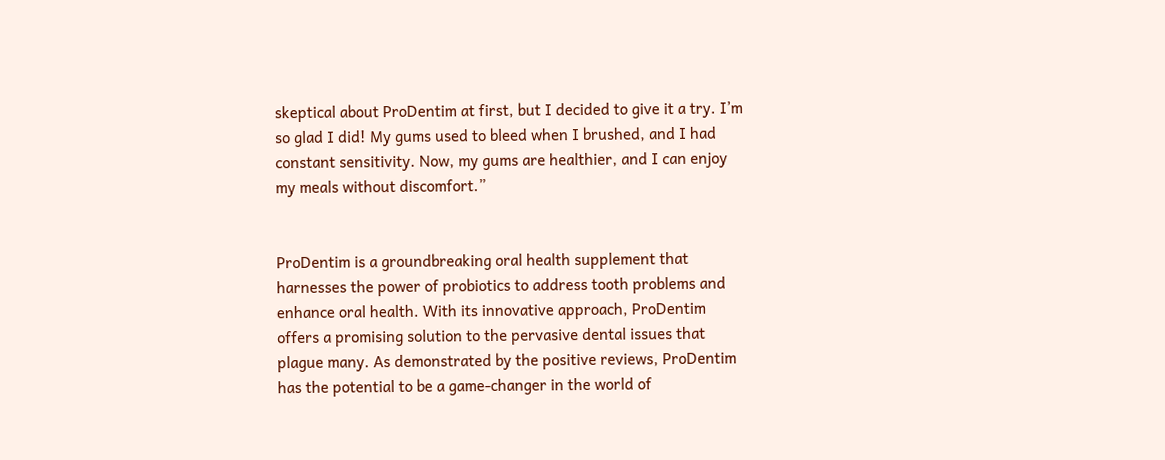skeptical about ProDentim at first, but I decided to give it a try. I’m so glad I did! My gums used to bleed when I brushed, and I had constant sensitivity. Now, my gums are healthier, and I can enjoy my meals without discomfort.”


ProDentim is a groundbreaking oral health supplement that harnesses the power of probiotics to address tooth problems and enhance oral health. With its innovative approach, ProDentim offers a promising solution to the pervasive dental issues that plague many. As demonstrated by the positive reviews, ProDentim has the potential to be a game-changer in the world of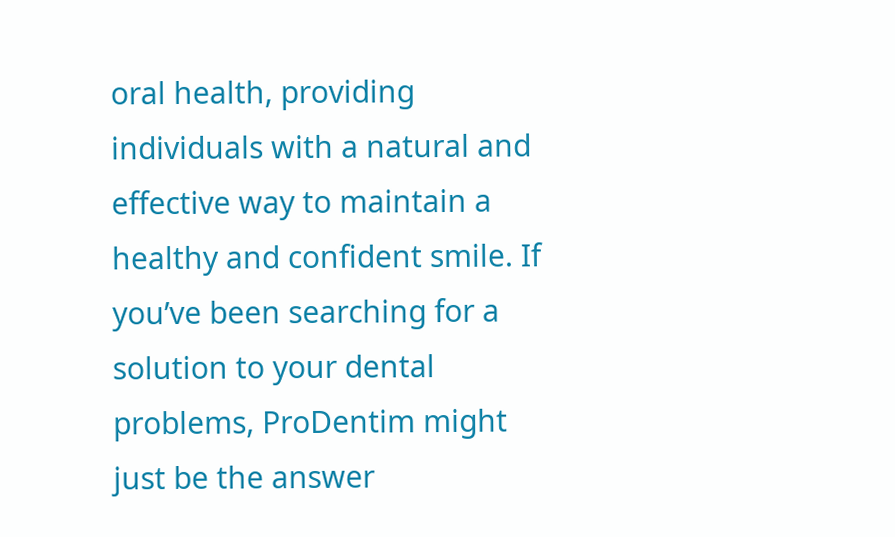oral health, providing individuals with a natural and effective way to maintain a healthy and confident smile. If you’ve been searching for a solution to your dental problems, ProDentim might just be the answer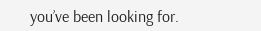you’ve been looking for.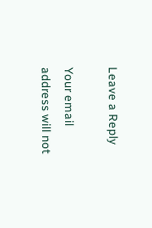Leave a Reply

Your email address will not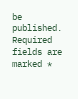be published. Required fields are marked *